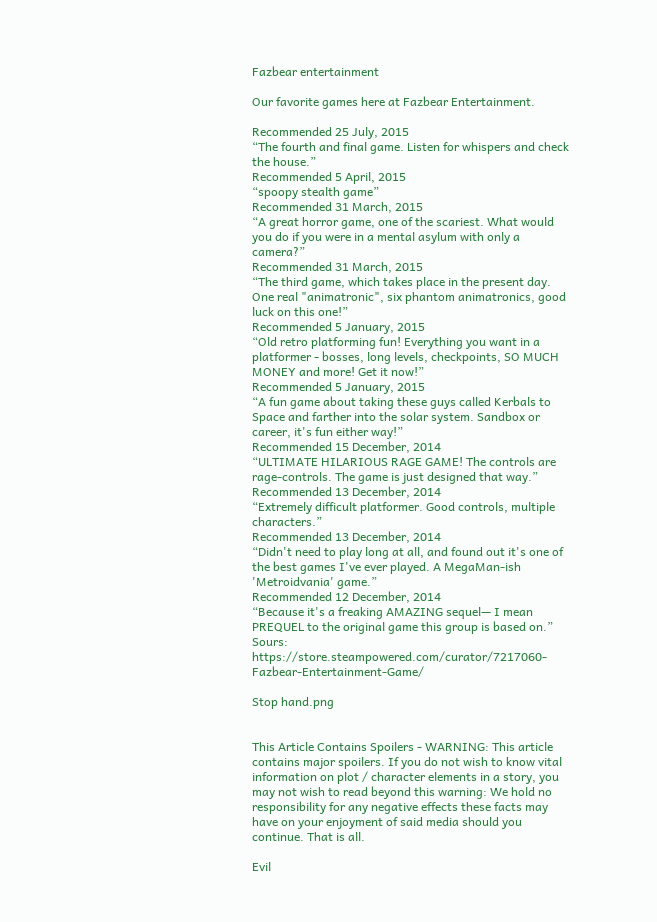Fazbear entertainment

Our favorite games here at Fazbear Entertainment.

Recommended 25 July, 2015
“The fourth and final game. Listen for whispers and check the house.”
Recommended 5 April, 2015
“spoopy stealth game”
Recommended 31 March, 2015
“A great horror game, one of the scariest. What would you do if you were in a mental asylum with only a camera?”
Recommended 31 March, 2015
“The third game, which takes place in the present day. One real "animatronic", six phantom animatronics, good luck on this one!”
Recommended 5 January, 2015
“Old retro platforming fun! Everything you want in a platformer - bosses, long levels, checkpoints, SO MUCH MONEY and more! Get it now!”
Recommended 5 January, 2015
“A fun game about taking these guys called Kerbals to Space and farther into the solar system. Sandbox or career, it's fun either way!”
Recommended 15 December, 2014
“ULTIMATE HILARIOUS RAGE GAME! The controls are rage-controls. The game is just designed that way.”
Recommended 13 December, 2014
“Extremely difficult platformer. Good controls, multiple characters.”
Recommended 13 December, 2014
“Didn't need to play long at all, and found out it's one of the best games I've ever played. A MegaMan-ish 'Metroidvania' game.”
Recommended 12 December, 2014
“Because it's a freaking AMAZING sequel— I mean PREQUEL to the original game this group is based on.”
Sours: https://store.steampowered.com/curator/7217060-Fazbear-Entertainment-Game/

Stop hand.png


This Article Contains Spoilers - WARNING: This article contains major spoilers. If you do not wish to know vital information on plot / character elements in a story, you may not wish to read beyond this warning: We hold no responsibility for any negative effects these facts may have on your enjoyment of said media should you continue. That is all.

Evil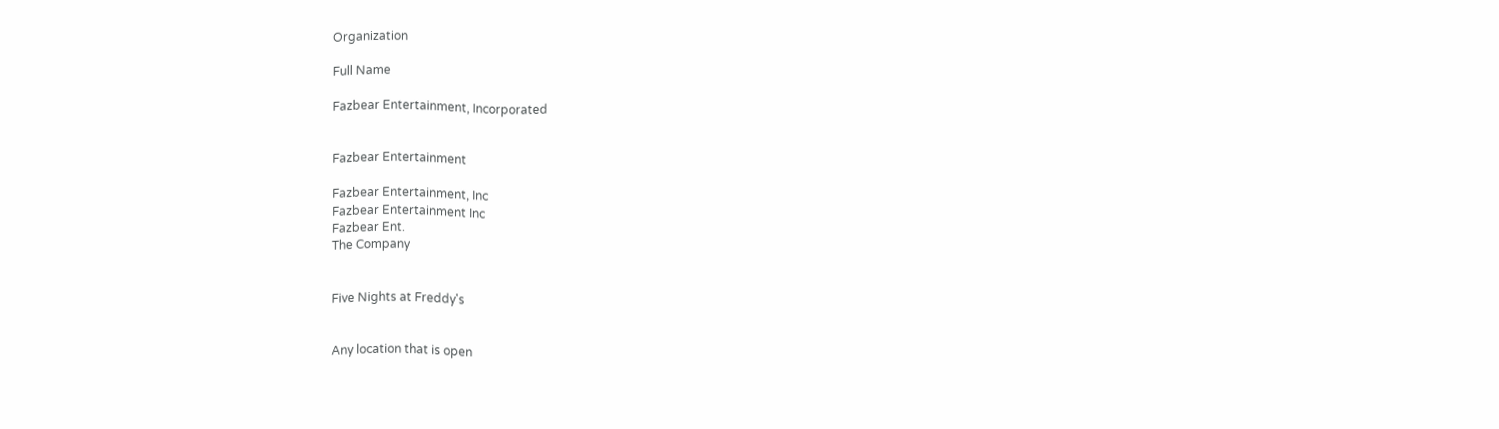Organization

Full Name

Fazbear Entertainment, Incorporated


Fazbear Entertainment

Fazbear Entertainment, Inc
Fazbear Entertainment Inc
Fazbear Ent.
The Company


Five Nights at Freddy's


Any location that is open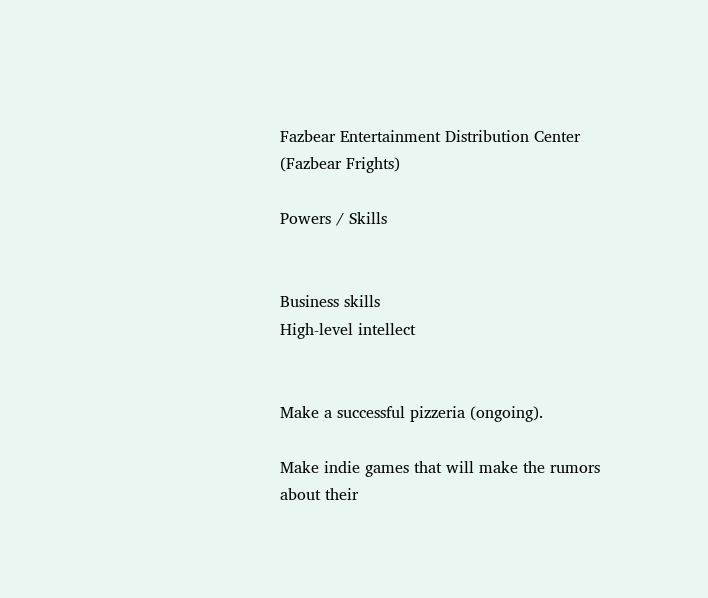Fazbear Entertainment Distribution Center (Fazbear Frights)

Powers / Skills


Business skills
High-level intellect


Make a successful pizzeria (ongoing).

Make indie games that will make the rumors about their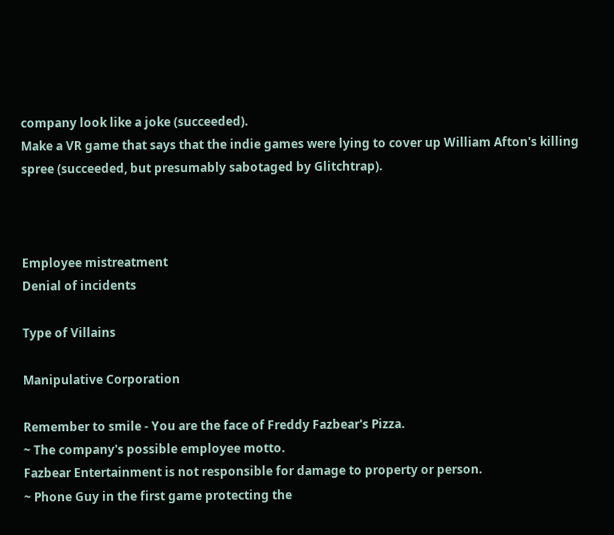company look like a joke (succeeded).
Make a VR game that says that the indie games were lying to cover up William Afton's killing spree (succeeded, but presumably sabotaged by Glitchtrap).



Employee mistreatment
Denial of incidents

Type of Villains

Manipulative Corporation

Remember to smile - You are the face of Freddy Fazbear's Pizza.
~ The company's possible employee motto.
Fazbear Entertainment is not responsible for damage to property or person.
~ Phone Guy in the first game protecting the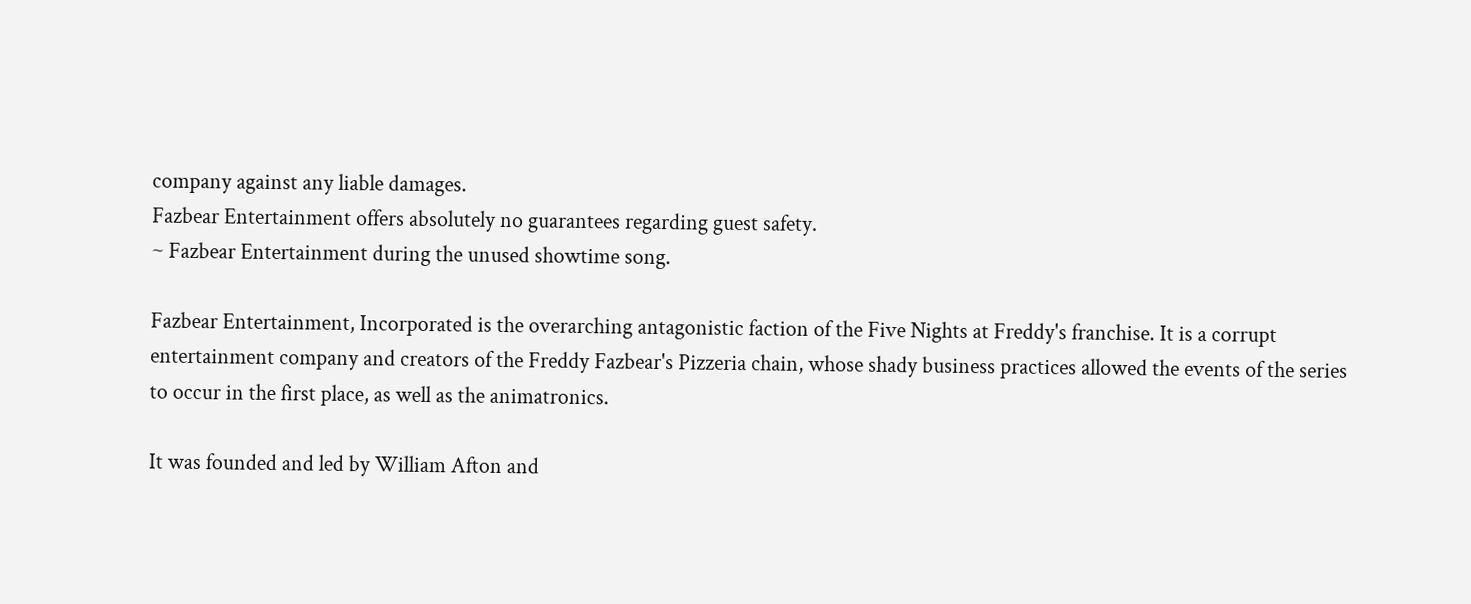company against any liable damages.
Fazbear Entertainment offers absolutely no guarantees regarding guest safety.
~ Fazbear Entertainment during the unused showtime song.

Fazbear Entertainment, Incorporated is the overarching antagonistic faction of the Five Nights at Freddy's franchise. It is a corrupt entertainment company and creators of the Freddy Fazbear's Pizzeria chain, whose shady business practices allowed the events of the series to occur in the first place, as well as the animatronics.

It was founded and led by William Afton and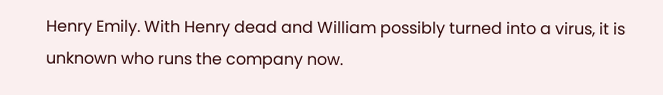Henry Emily. With Henry dead and William possibly turned into a virus, it is unknown who runs the company now.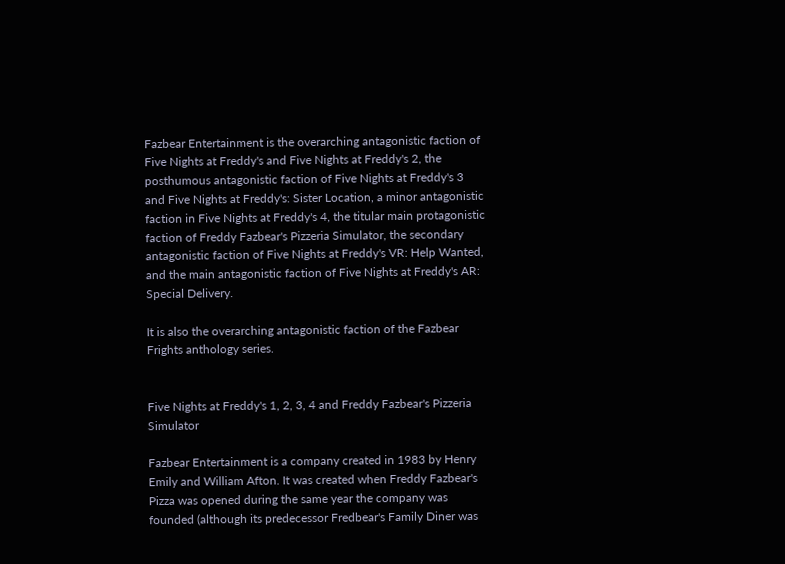Fazbear Entertainment is the overarching antagonistic faction of Five Nights at Freddy's and Five Nights at Freddy's 2, the posthumous antagonistic faction of Five Nights at Freddy's 3 and Five Nights at Freddy's: Sister Location, a minor antagonistic faction in Five Nights at Freddy's 4, the titular main protagonistic faction of Freddy Fazbear's Pizzeria Simulator, the secondary antagonistic faction of Five Nights at Freddy's VR: Help Wanted, and the main antagonistic faction of Five Nights at Freddy's AR: Special Delivery.

It is also the overarching antagonistic faction of the Fazbear Frights anthology series.


Five Nights at Freddy's 1, 2, 3, 4 and Freddy Fazbear's Pizzeria Simulator

Fazbear Entertainment is a company created in 1983 by Henry Emily and William Afton. It was created when Freddy Fazbear's Pizza was opened during the same year the company was founded (although its predecessor Fredbear's Family Diner was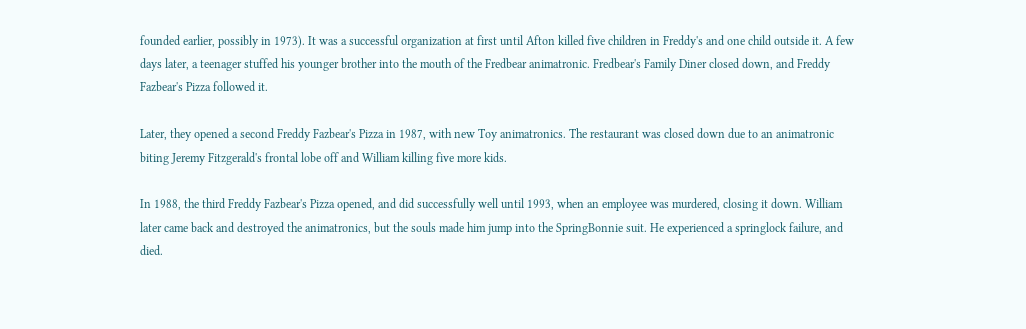founded earlier, possibly in 1973). It was a successful organization at first until Afton killed five children in Freddy's and one child outside it. A few days later, a teenager stuffed his younger brother into the mouth of the Fredbear animatronic. Fredbear's Family Diner closed down, and Freddy Fazbear's Pizza followed it.

Later, they opened a second Freddy Fazbear's Pizza in 1987, with new Toy animatronics. The restaurant was closed down due to an animatronic biting Jeremy Fitzgerald's frontal lobe off and William killing five more kids.

In 1988, the third Freddy Fazbear's Pizza opened, and did successfully well until 1993, when an employee was murdered, closing it down. William later came back and destroyed the animatronics, but the souls made him jump into the SpringBonnie suit. He experienced a springlock failure, and died.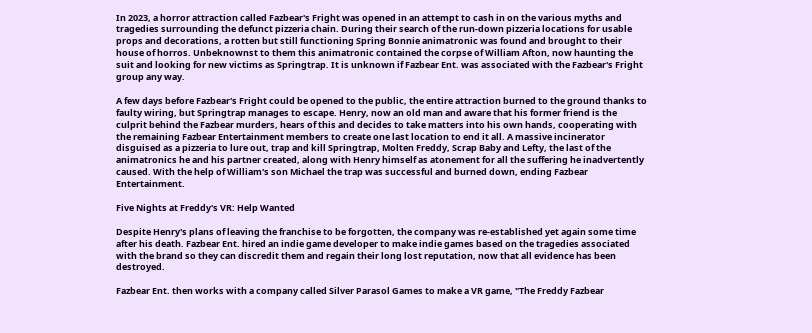In 2023, a horror attraction called Fazbear's Fright was opened in an attempt to cash in on the various myths and tragedies surrounding the defunct pizzeria chain. During their search of the run-down pizzeria locations for usable props and decorations, a rotten but still functioning Spring Bonnie animatronic was found and brought to their house of horros. Unbeknownst to them this animatronic contained the corpse of William Afton, now haunting the suit and looking for new victims as Springtrap. It is unknown if Fazbear Ent. was associated with the Fazbear's Fright group any way.

A few days before Fazbear's Fright could be opened to the public, the entire attraction burned to the ground thanks to faulty wiring, but Springtrap manages to escape. Henry, now an old man and aware that his former friend is the culprit behind the Fazbear murders, hears of this and decides to take matters into his own hands, cooperating with the remaining Fazbear Entertainment members to create one last location to end it all. A massive incinerator disguised as a pizzeria to lure out, trap and kill Springtrap, Molten Freddy, Scrap Baby and Lefty, the last of the animatronics he and his partner created, along with Henry himself as atonement for all the suffering he inadvertently caused. With the help of William's son Michael the trap was successful and burned down, ending Fazbear Entertainment.

Five Nights at Freddy's VR: Help Wanted

Despite Henry's plans of leaving the franchise to be forgotten, the company was re-established yet again some time after his death. Fazbear Ent. hired an indie game developer to make indie games based on the tragedies associated with the brand so they can discredit them and regain their long lost reputation, now that all evidence has been destroyed.

Fazbear Ent. then works with a company called Silver Parasol Games to make a VR game, "The Freddy Fazbear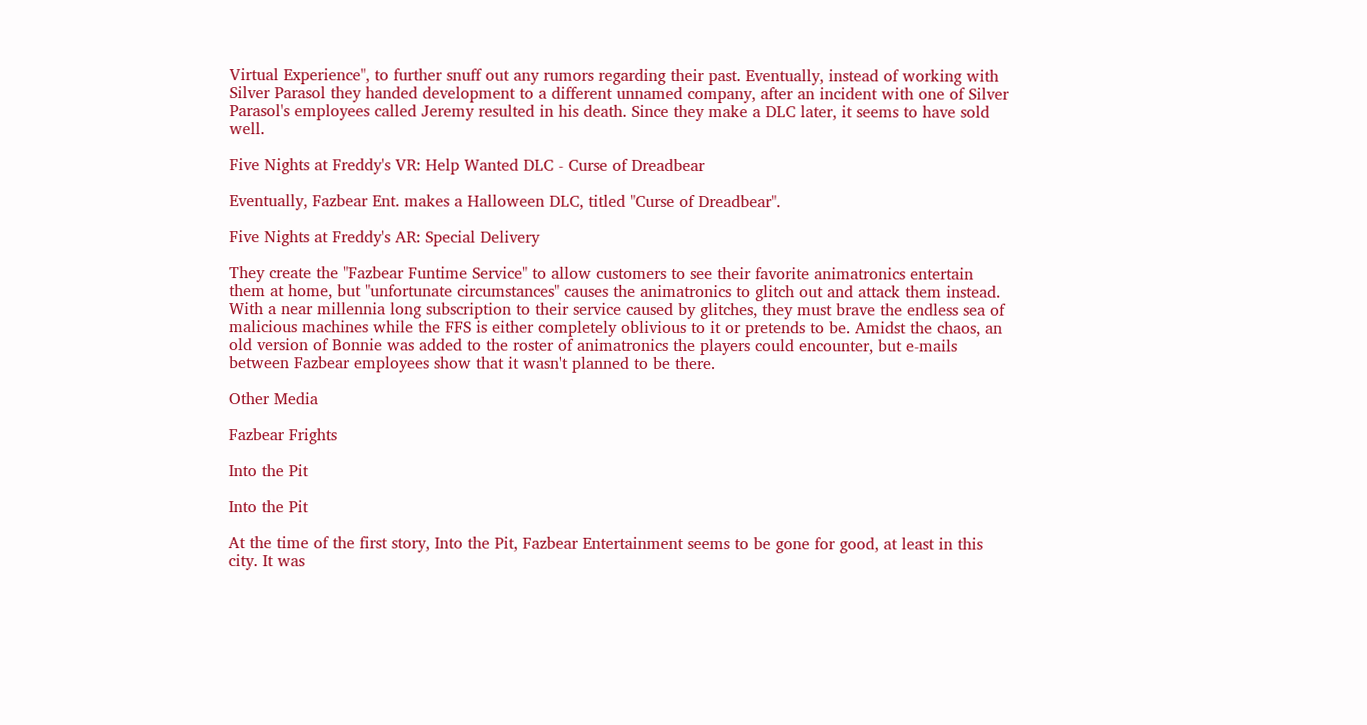Virtual Experience", to further snuff out any rumors regarding their past. Eventually, instead of working with Silver Parasol they handed development to a different unnamed company, after an incident with one of Silver Parasol's employees called Jeremy resulted in his death. Since they make a DLC later, it seems to have sold well.

Five Nights at Freddy's VR: Help Wanted DLC - Curse of Dreadbear

Eventually, Fazbear Ent. makes a Halloween DLC, titled "Curse of Dreadbear".

Five Nights at Freddy's AR: Special Delivery

They create the "Fazbear Funtime Service" to allow customers to see their favorite animatronics entertain them at home, but "unfortunate circumstances" causes the animatronics to glitch out and attack them instead. With a near millennia long subscription to their service caused by glitches, they must brave the endless sea of malicious machines while the FFS is either completely oblivious to it or pretends to be. Amidst the chaos, an old version of Bonnie was added to the roster of animatronics the players could encounter, but e-mails between Fazbear employees show that it wasn't planned to be there.

Other Media

Fazbear Frights

Into the Pit

Into the Pit

At the time of the first story, Into the Pit, Fazbear Entertainment seems to be gone for good, at least in this city. It was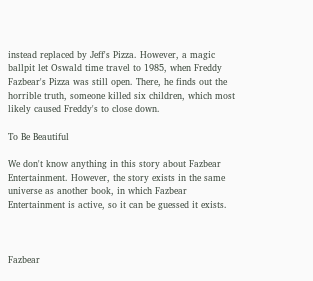instead replaced by Jeff's Pizza. However, a magic ballpit let Oswald time travel to 1985, when Freddy Fazbear's Pizza was still open. There, he finds out the horrible truth, someone killed six children, which most likely caused Freddy's to close down.

To Be Beautiful

We don't know anything in this story about Fazbear Entertainment. However, the story exists in the same universe as another book, in which Fazbear Entertainment is active, so it can be guessed it exists.



Fazbear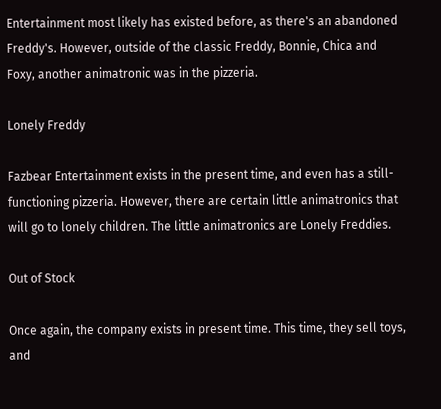Entertainment most likely has existed before, as there's an abandoned Freddy's. However, outside of the classic Freddy, Bonnie, Chica and Foxy, another animatronic was in the pizzeria.

Lonely Freddy

Fazbear Entertainment exists in the present time, and even has a still-functioning pizzeria. However, there are certain little animatronics that will go to lonely children. The little animatronics are Lonely Freddies.

Out of Stock

Once again, the company exists in present time. This time, they sell toys, and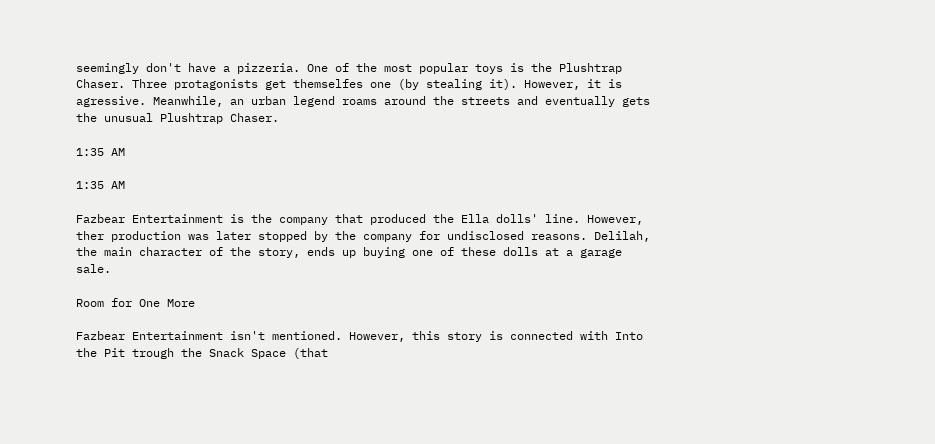seemingly don't have a pizzeria. One of the most popular toys is the Plushtrap Chaser. Three protagonists get themselfes one (by stealing it). However, it is agressive. Meanwhile, an urban legend roams around the streets and eventually gets the unusual Plushtrap Chaser.

1:35 AM

1:35 AM

Fazbear Entertainment is the company that produced the Ella dolls' line. However, ther production was later stopped by the company for undisclosed reasons. Delilah, the main character of the story, ends up buying one of these dolls at a garage sale.

Room for One More

Fazbear Entertainment isn't mentioned. However, this story is connected with Into the Pit trough the Snack Space (that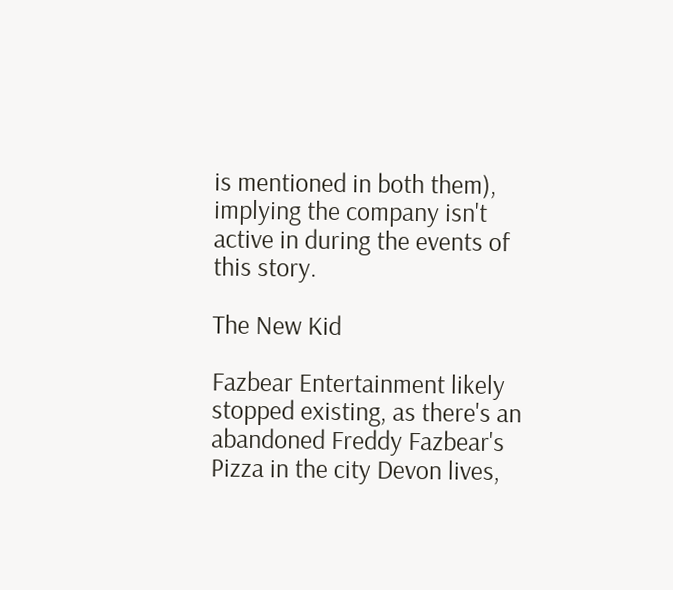is mentioned in both them), implying the company isn't active in during the events of this story.

The New Kid

Fazbear Entertainment likely stopped existing, as there's an abandoned Freddy Fazbear's Pizza in the city Devon lives,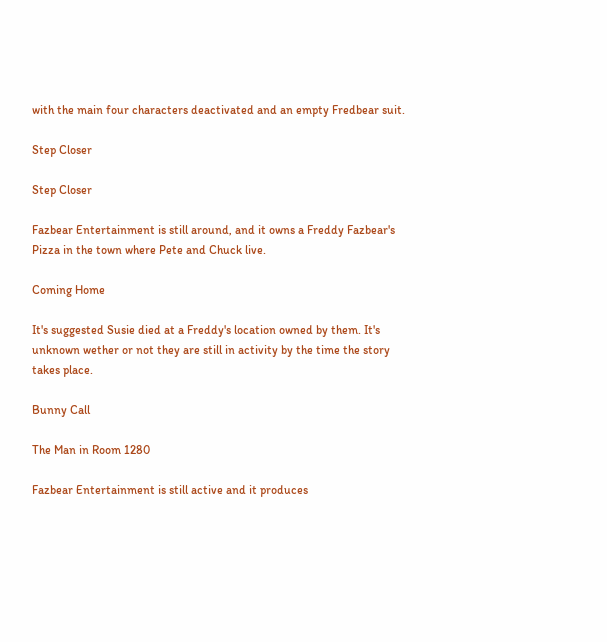with the main four characters deactivated and an empty Fredbear suit.

Step Closer

Step Closer

Fazbear Entertainment is still around, and it owns a Freddy Fazbear's Pizza in the town where Pete and Chuck live.

Coming Home

It's suggested Susie died at a Freddy's location owned by them. It's unknown wether or not they are still in activity by the time the story takes place.

Bunny Call

The Man in Room 1280

Fazbear Entertainment is still active and it produces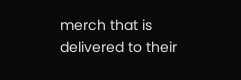merch that is delivered to their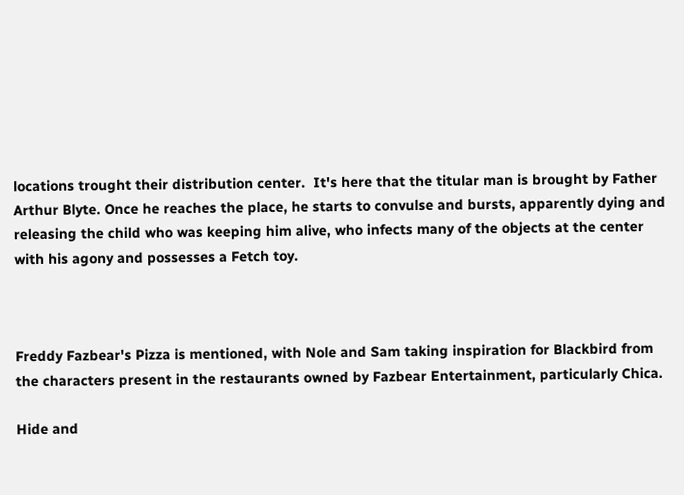locations trought their distribution center.  It's here that the titular man is brought by Father Arthur Blyte. Once he reaches the place, he starts to convulse and bursts, apparently dying and releasing the child who was keeping him alive, who infects many of the objects at the center with his agony and possesses a Fetch toy.



Freddy Fazbear's Pizza is mentioned, with Nole and Sam taking inspiration for Blackbird from the characters present in the restaurants owned by Fazbear Entertainment, particularly Chica.

Hide and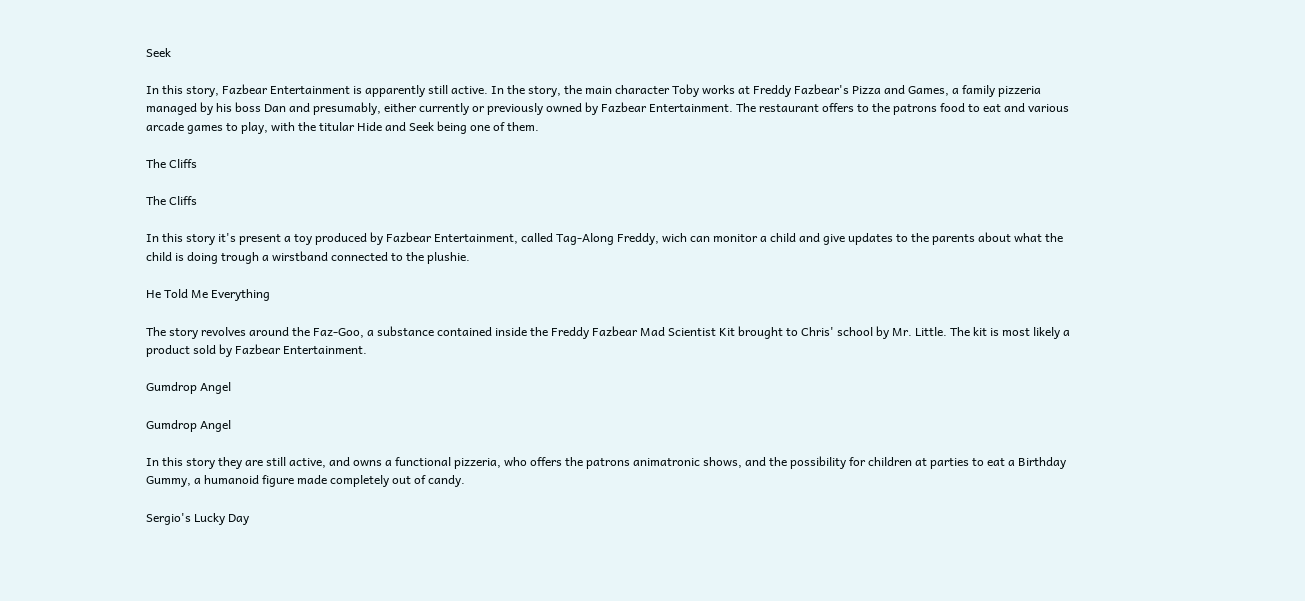Seek

In this story, Fazbear Entertainment is apparently still active. In the story, the main character Toby works at Freddy Fazbear's Pizza and Games, a family pizzeria managed by his boss Dan and presumably, either currently or previously owned by Fazbear Entertainment. The restaurant offers to the patrons food to eat and various arcade games to play, with the titular Hide and Seek being one of them.

The Cliffs

The Cliffs

In this story it's present a toy produced by Fazbear Entertainment, called Tag-Along Freddy, wich can monitor a child and give updates to the parents about what the child is doing trough a wirstband connected to the plushie.

He Told Me Everything

The story revolves around the Faz-Goo, a substance contained inside the Freddy Fazbear Mad Scientist Kit brought to Chris' school by Mr. Little. The kit is most likely a product sold by Fazbear Entertainment.

Gumdrop Angel

Gumdrop Angel

In this story they are still active, and owns a functional pizzeria, who offers the patrons animatronic shows, and the possibility for children at parties to eat a Birthday Gummy, a humanoid figure made completely out of candy.

Sergio's Lucky Day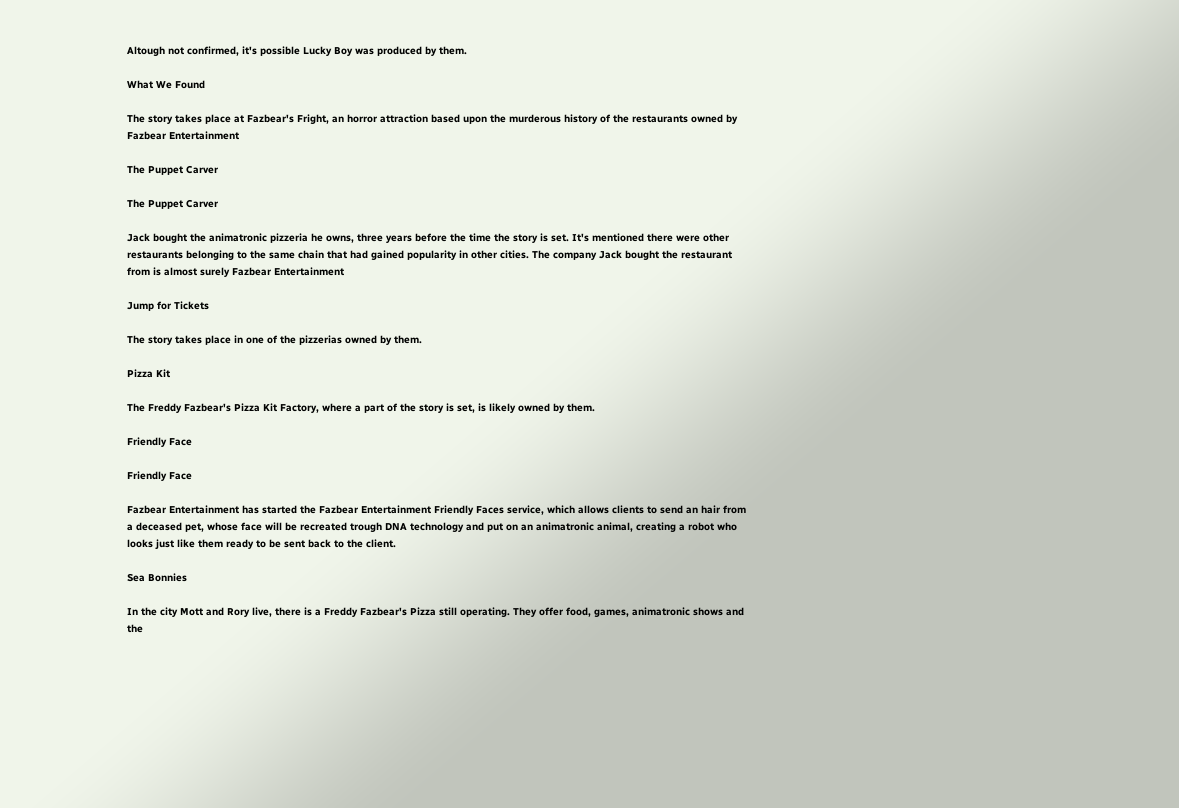Altough not confirmed, it's possible Lucky Boy was produced by them.

What We Found

The story takes place at Fazbear's Fright, an horror attraction based upon the murderous history of the restaurants owned by Fazbear Entertainment

The Puppet Carver

The Puppet Carver

Jack bought the animatronic pizzeria he owns, three years before the time the story is set. It's mentioned there were other restaurants belonging to the same chain that had gained popularity in other cities. The company Jack bought the restaurant from is almost surely Fazbear Entertainment

Jump for Tickets

The story takes place in one of the pizzerias owned by them.

Pizza Kit

The Freddy Fazbear's Pizza Kit Factory, where a part of the story is set, is likely owned by them.

Friendly Face

Friendly Face

Fazbear Entertainment has started the Fazbear Entertainment Friendly Faces service, which allows clients to send an hair from a deceased pet, whose face will be recreated trough DNA technology and put on an animatronic animal, creating a robot who looks just like them ready to be sent back to the client.

Sea Bonnies

In the city Mott and Rory live, there is a Freddy Fazbear's Pizza still operating. They offer food, games, animatronic shows and the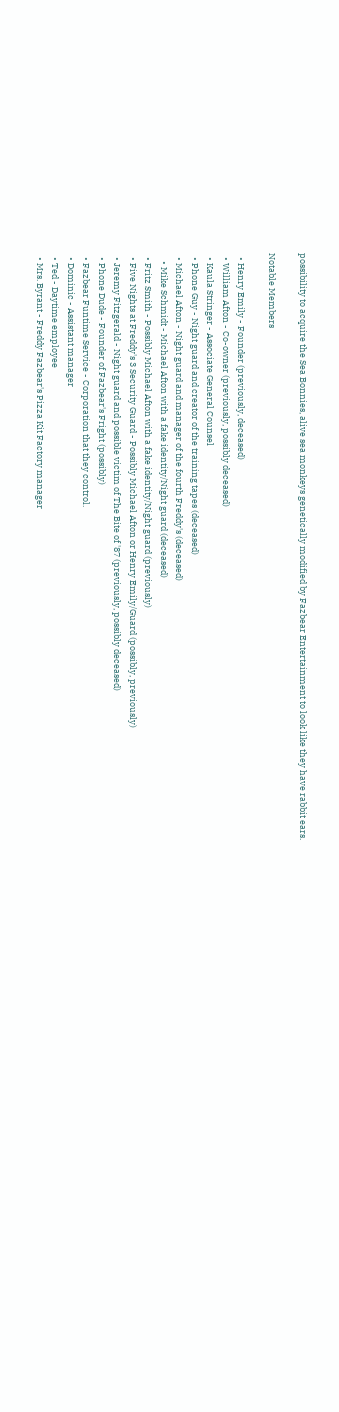possibility to acquire the Sea Bonnies, alive sea monkeys genetically modified by Fazbear Entertainment to look like they have rabbit ears.

Notable Members

  • Henry Emily - Founder (previously, deceased)
  • William Afton - Co-owner (previously, possibly deceased)
  • Kaula Stringer - Associate General Counsel
  • Phone Guy - Night guard and creator of the training tapes (deceased)
  • Michael Afton - Night guard and manager of the fourth Freddy's (deceased)
    • Mike Schmidt - Michael Afton with a fake identity/Night guard (deceased)
  • Fritz Smith - Possibly Michael Afton with a fake identity/Night guard (previously)
  • Five Nights at Freddy's 3 Security Guard - Possibly Michael Afton or Henry Emily/Guard (possibly, previously)
  • Jeremy Fitzgerald - Night guard and possible victim of The Bite of '87 (previously, possibly deceased)
  • Phone Dude - Founder of Fazbear's Fright (possibly)
  • Fazbear Funtime Service - Corporation that they control.
  • Dominic - Assistant manager
  • Ted - Daytime employee
  • Mrs. Byrant - Freddy Fazbear's Pizza Kit Factory manager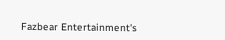Fazbear Entertainment's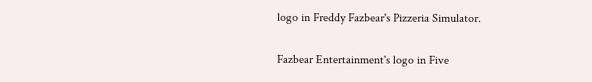logo in Freddy Fazbear's Pizzeria Simulator.


Fazbear Entertainment's logo in Five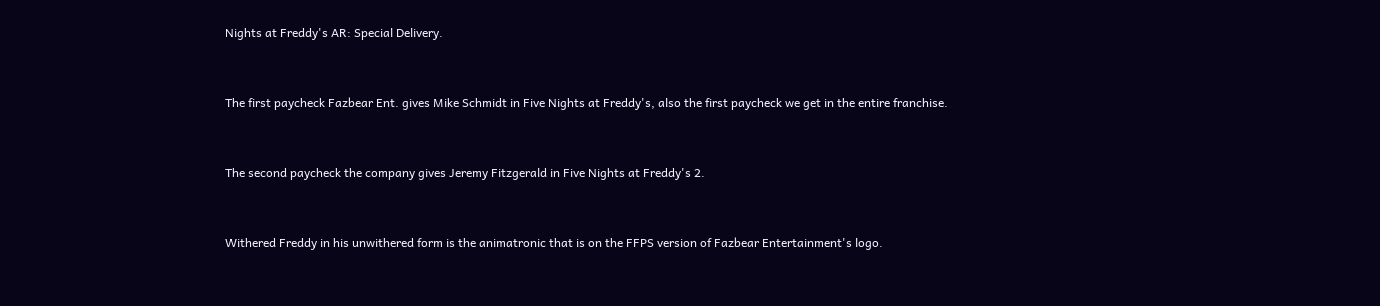Nights at Freddy's AR: Special Delivery.


The first paycheck Fazbear Ent. gives Mike Schmidt in Five Nights at Freddy's, also the first paycheck we get in the entire franchise.


The second paycheck the company gives Jeremy Fitzgerald in Five Nights at Freddy's 2.


Withered Freddy in his unwithered form is the animatronic that is on the FFPS version of Fazbear Entertainment's logo.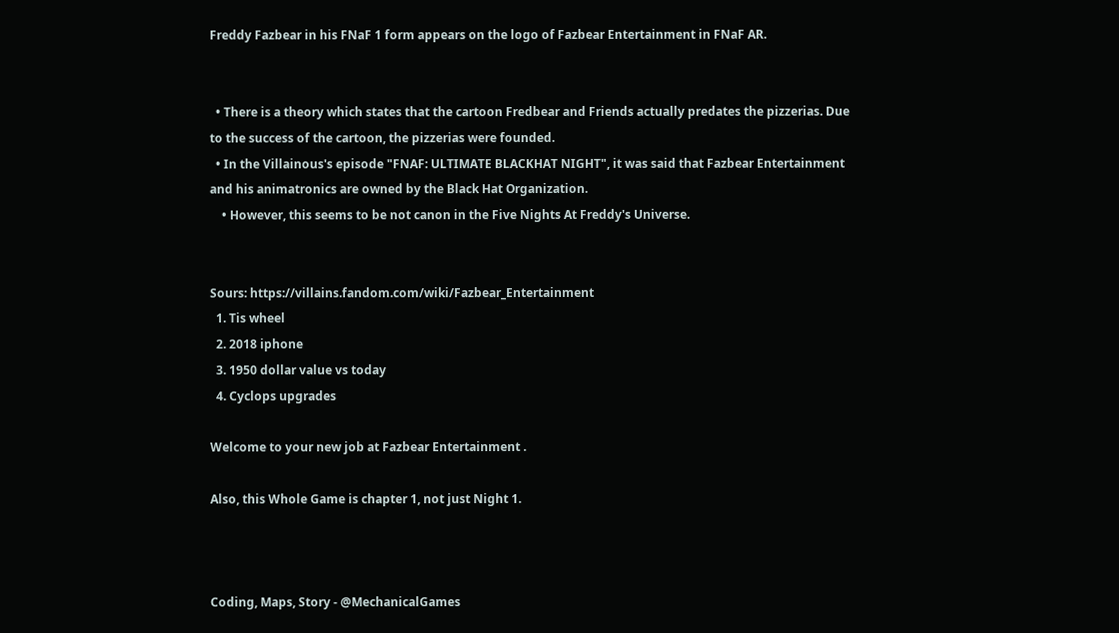Freddy Fazbear in his FNaF 1 form appears on the logo of Fazbear Entertainment in FNaF AR.


  • There is a theory which states that the cartoon Fredbear and Friends actually predates the pizzerias. Due to the success of the cartoon, the pizzerias were founded.
  • In the Villainous's episode "FNAF: ULTIMATE BLACKHAT NIGHT", it was said that Fazbear Entertainment and his animatronics are owned by the Black Hat Organization.
    • However, this seems to be not canon in the Five Nights At Freddy's Universe.


Sours: https://villains.fandom.com/wiki/Fazbear_Entertainment
  1. Tis wheel
  2. 2018 iphone
  3. 1950 dollar value vs today
  4. Cyclops upgrades

Welcome to your new job at Fazbear Entertainment .

Also, this Whole Game is chapter 1, not just Night 1.



Coding, Maps, Story - @MechanicalGames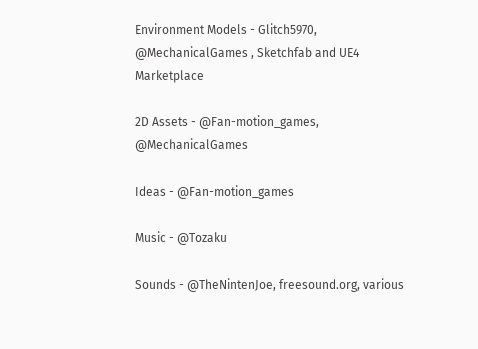Environment Models - Glitch5970, @MechanicalGames , Sketchfab and UE4 Marketplace

2D Assets - @Fan-motion_games, @MechanicalGames

Ideas - @Fan-motion_games

Music - @Tozaku

Sounds - @TheNintenJoe, freesound.org, various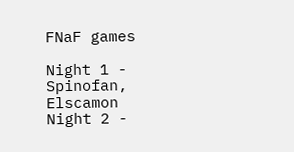FNaF games

Night 1 - Spinofan, Elscamon
Night 2 -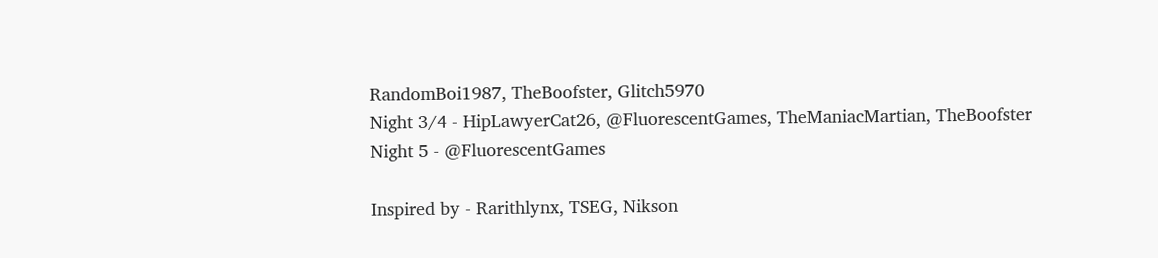RandomBoi1987, TheBoofster, Glitch5970
Night 3/4 - HipLawyerCat26, @FluorescentGames, TheManiacMartian, TheBoofster
Night 5 - @FluorescentGames

Inspired by - Rarithlynx, TSEG, Nikson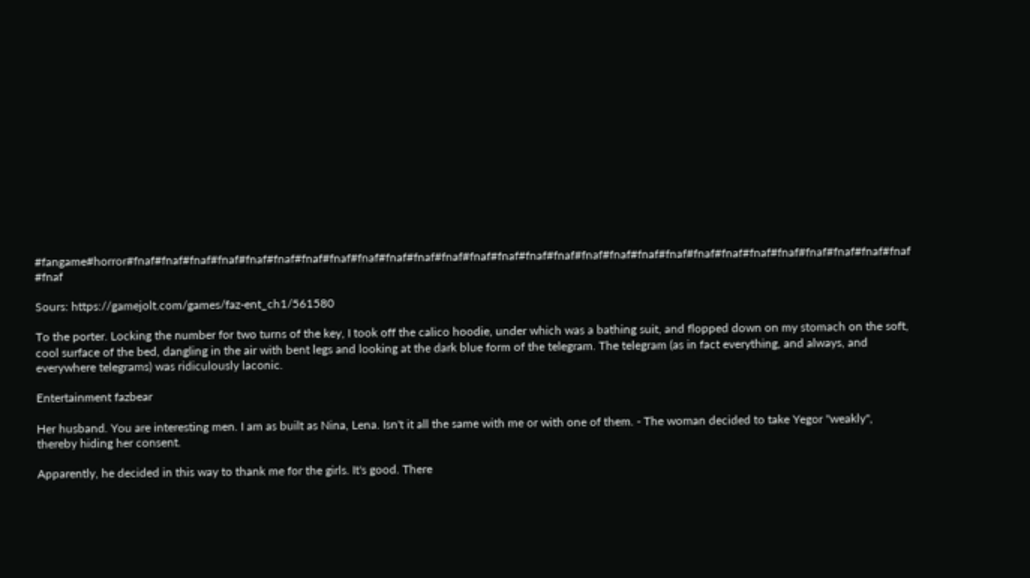#fangame#horror#fnaf#fnaf#fnaf#fnaf#fnaf#fnaf#fnaf#fnaf#fnaf#fnaf#fnaf#fnaf#fnaf#fnaf#fnaf#fnaf#fnaf#fnaf#fnaf#fnaf#fnaf#fnaf#fnaf#fnaf#fnaf#fnaf#fnaf#fnaf #fnaf

Sours: https://gamejolt.com/games/faz-ent_ch1/561580

To the porter. Locking the number for two turns of the key, I took off the calico hoodie, under which was a bathing suit, and flopped down on my stomach on the soft, cool surface of the bed, dangling in the air with bent legs and looking at the dark blue form of the telegram. The telegram (as in fact everything, and always, and everywhere telegrams) was ridiculously laconic.

Entertainment fazbear

Her husband. You are interesting men. I am as built as Nina, Lena. Isn't it all the same with me or with one of them. - The woman decided to take Yegor "weakly", thereby hiding her consent.

Apparently, he decided in this way to thank me for the girls. It's good. There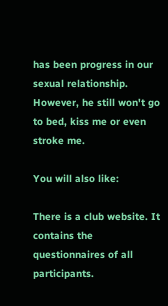has been progress in our sexual relationship. However, he still won't go to bed, kiss me or even stroke me.

You will also like:

There is a club website. It contains the questionnaires of all participants.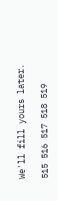We'll fill yours later.

515 516 517 518 519